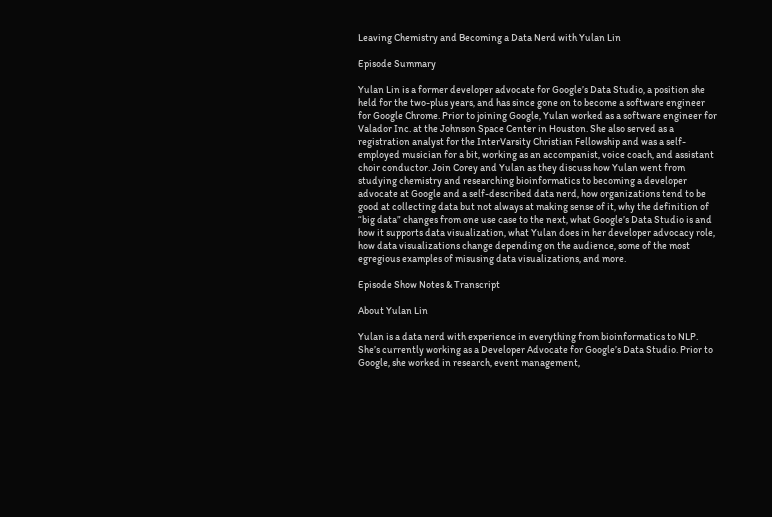Leaving Chemistry and Becoming a Data Nerd with Yulan Lin

Episode Summary

Yulan Lin is a former developer advocate for Google’s Data Studio, a position she held for the two-plus years, and has since gone on to become a software engineer for Google Chrome. Prior to joining Google, Yulan worked as a software engineer for Valador Inc. at the Johnson Space Center in Houston. She also served as a registration analyst for the InterVarsity Christian Fellowship and was a self-employed musician for a bit, working as an accompanist, voice coach, and assistant choir conductor. Join Corey and Yulan as they discuss how Yulan went from studying chemistry and researching bioinformatics to becoming a developer advocate at Google and a self-described data nerd, how organizations tend to be good at collecting data but not always at making sense of it, why the definition of “big data” changes from one use case to the next, what Google’s Data Studio is and how it supports data visualization, what Yulan does in her developer advocacy role, how data visualizations change depending on the audience, some of the most egregious examples of misusing data visualizations, and more.

Episode Show Notes & Transcript

About Yulan Lin

Yulan is a data nerd with experience in everything from bioinformatics to NLP. She’s currently working as a Developer Advocate for Google’s Data Studio. Prior to Google, she worked in research, event management,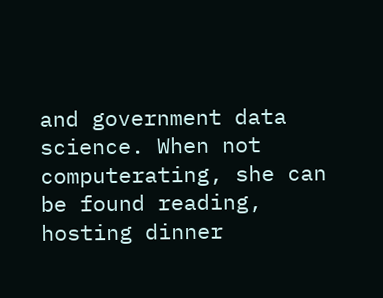and government data science. When not computerating, she can be found reading, hosting dinner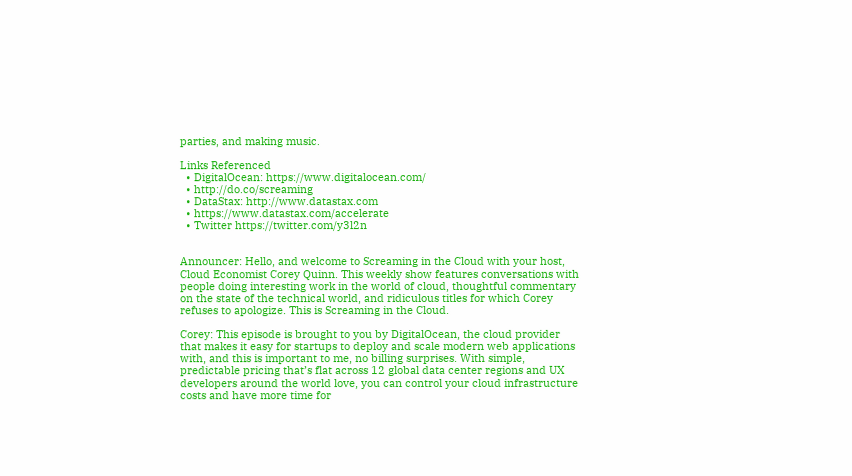parties, and making music.

Links Referenced
  • DigitalOcean: https://www.digitalocean.com/
  • http://do.co/screaming
  • DataStax: http://www.datastax.com
  • https://www.datastax.com/accelerate
  • Twitter https://twitter.com/y3l2n


Announcer: Hello, and welcome to Screaming in the Cloud with your host, Cloud Economist Corey Quinn. This weekly show features conversations with people doing interesting work in the world of cloud, thoughtful commentary on the state of the technical world, and ridiculous titles for which Corey refuses to apologize. This is Screaming in the Cloud.

Corey: This episode is brought to you by DigitalOcean, the cloud provider that makes it easy for startups to deploy and scale modern web applications with, and this is important to me, no billing surprises. With simple, predictable pricing that’s flat across 12 global data center regions and UX developers around the world love, you can control your cloud infrastructure costs and have more time for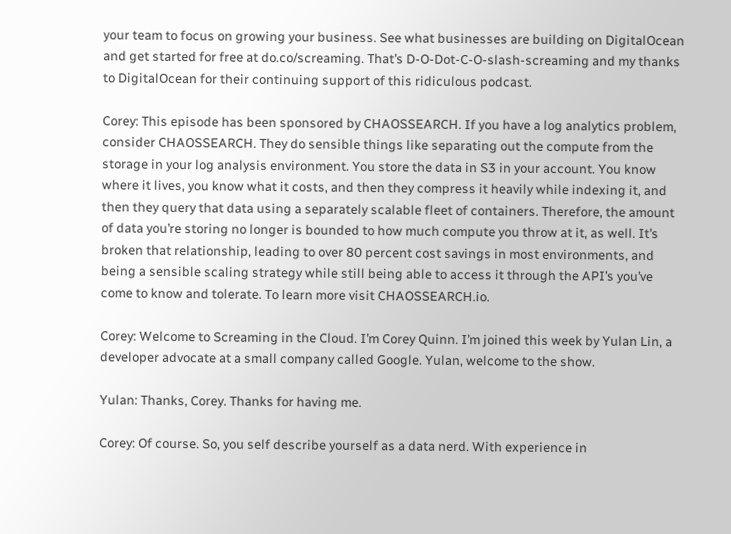your team to focus on growing your business. See what businesses are building on DigitalOcean and get started for free at do.co/screaming. That’s D-O-Dot-C-O-slash-screaming and my thanks to DigitalOcean for their continuing support of this ridiculous podcast.

Corey: This episode has been sponsored by CHAOSSEARCH. If you have a log analytics problem, consider CHAOSSEARCH. They do sensible things like separating out the compute from the storage in your log analysis environment. You store the data in S3 in your account. You know where it lives, you know what it costs, and then they compress it heavily while indexing it, and then they query that data using a separately scalable fleet of containers. Therefore, the amount of data you’re storing no longer is bounded to how much compute you throw at it, as well. It’s broken that relationship, leading to over 80 percent cost savings in most environments, and being a sensible scaling strategy while still being able to access it through the API’s you’ve come to know and tolerate. To learn more visit CHAOSSEARCH.io.

Corey: Welcome to Screaming in the Cloud. I’m Corey Quinn. I’m joined this week by Yulan Lin, a developer advocate at a small company called Google. Yulan, welcome to the show.

Yulan: Thanks, Corey. Thanks for having me.

Corey: Of course. So, you self describe yourself as a data nerd. With experience in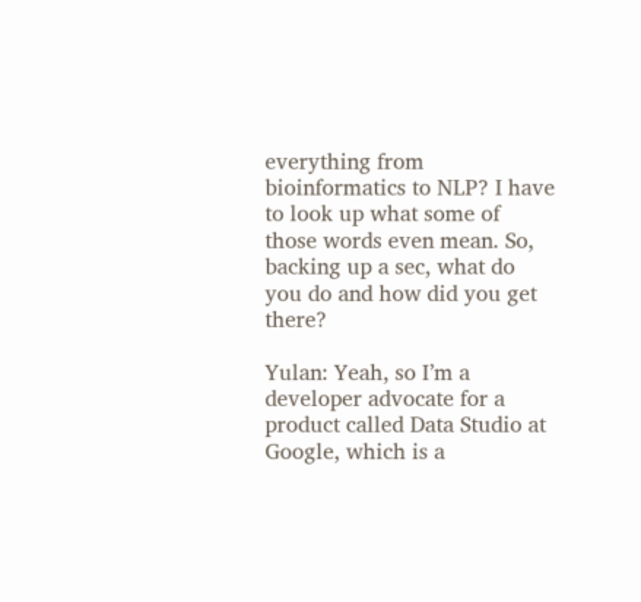everything from bioinformatics to NLP? I have to look up what some of those words even mean. So, backing up a sec, what do you do and how did you get there?

Yulan: Yeah, so I’m a developer advocate for a product called Data Studio at Google, which is a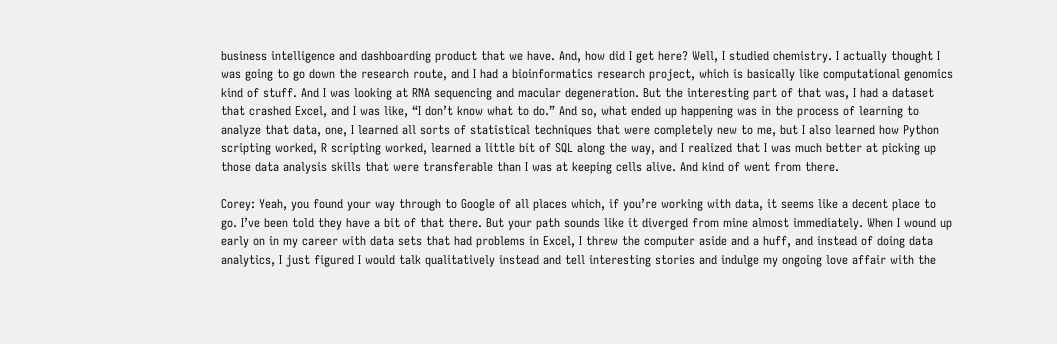business intelligence and dashboarding product that we have. And, how did I get here? Well, I studied chemistry. I actually thought I was going to go down the research route, and I had a bioinformatics research project, which is basically like computational genomics kind of stuff. And I was looking at RNA sequencing and macular degeneration. But the interesting part of that was, I had a dataset that crashed Excel, and I was like, “I don’t know what to do.” And so, what ended up happening was in the process of learning to analyze that data, one, I learned all sorts of statistical techniques that were completely new to me, but I also learned how Python scripting worked, R scripting worked, learned a little bit of SQL along the way, and I realized that I was much better at picking up those data analysis skills that were transferable than I was at keeping cells alive. And kind of went from there.

Corey: Yeah, you found your way through to Google of all places which, if you’re working with data, it seems like a decent place to go. I’ve been told they have a bit of that there. But your path sounds like it diverged from mine almost immediately. When I wound up early on in my career with data sets that had problems in Excel, I threw the computer aside and a huff, and instead of doing data analytics, I just figured I would talk qualitatively instead and tell interesting stories and indulge my ongoing love affair with the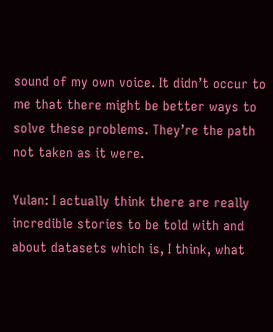sound of my own voice. It didn’t occur to me that there might be better ways to solve these problems. They’re the path not taken as it were.

Yulan: I actually think there are really incredible stories to be told with and about datasets which is, I think, what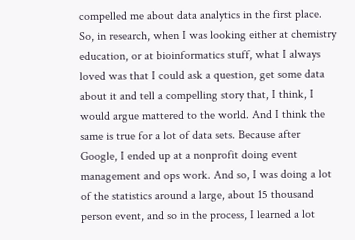compelled me about data analytics in the first place. So, in research, when I was looking either at chemistry education, or at bioinformatics stuff, what I always loved was that I could ask a question, get some data about it and tell a compelling story that, I think, I would argue mattered to the world. And I think the same is true for a lot of data sets. Because after Google, I ended up at a nonprofit doing event management and ops work. And so, I was doing a lot of the statistics around a large, about 15 thousand person event, and so in the process, I learned a lot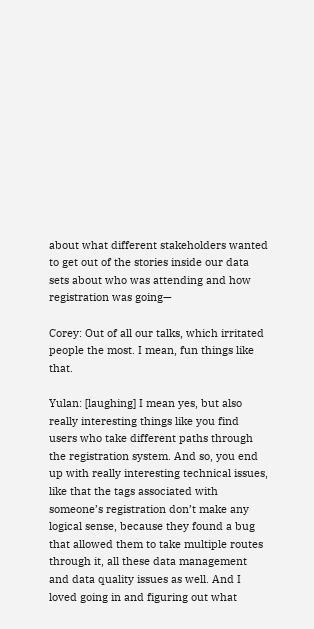about what different stakeholders wanted to get out of the stories inside our data sets about who was attending and how registration was going—

Corey: Out of all our talks, which irritated people the most. I mean, fun things like that.

Yulan: [laughing] I mean yes, but also really interesting things like you find users who take different paths through the registration system. And so, you end up with really interesting technical issues, like that the tags associated with someone’s registration don’t make any logical sense, because they found a bug that allowed them to take multiple routes through it, all these data management and data quality issues as well. And I loved going in and figuring out what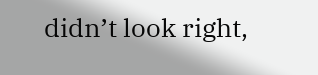didn’t look right,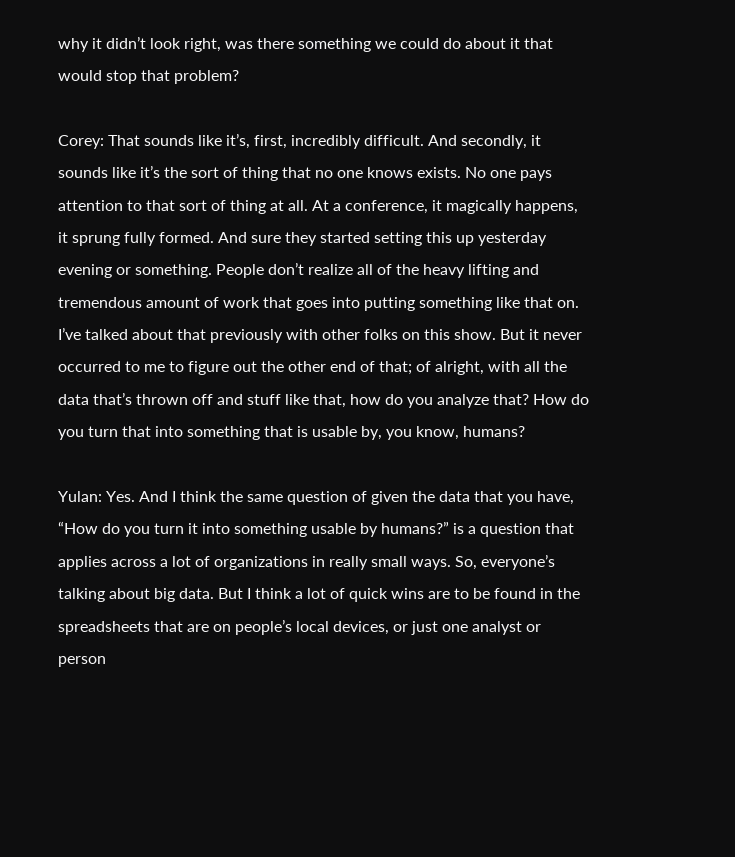why it didn’t look right, was there something we could do about it that would stop that problem?

Corey: That sounds like it’s, first, incredibly difficult. And secondly, it sounds like it’s the sort of thing that no one knows exists. No one pays attention to that sort of thing at all. At a conference, it magically happens, it sprung fully formed. And sure they started setting this up yesterday evening or something. People don’t realize all of the heavy lifting and tremendous amount of work that goes into putting something like that on. I’ve talked about that previously with other folks on this show. But it never occurred to me to figure out the other end of that; of alright, with all the data that’s thrown off and stuff like that, how do you analyze that? How do you turn that into something that is usable by, you know, humans?

Yulan: Yes. And I think the same question of given the data that you have, “How do you turn it into something usable by humans?” is a question that applies across a lot of organizations in really small ways. So, everyone’s talking about big data. But I think a lot of quick wins are to be found in the spreadsheets that are on people’s local devices, or just one analyst or person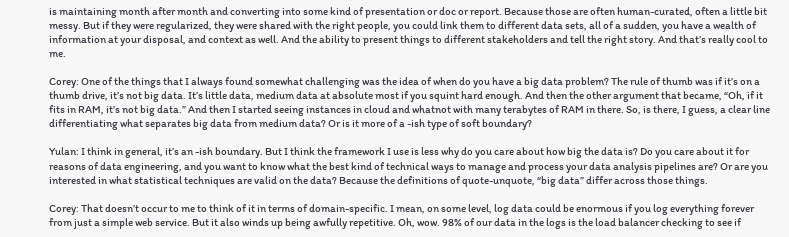is maintaining month after month and converting into some kind of presentation or doc or report. Because those are often human-curated, often a little bit messy. But if they were regularized, they were shared with the right people, you could link them to different data sets, all of a sudden, you have a wealth of information at your disposal, and context as well. And the ability to present things to different stakeholders and tell the right story. And that’s really cool to me.

Corey: One of the things that I always found somewhat challenging was the idea of when do you have a big data problem? The rule of thumb was if it’s on a thumb drive, it’s not big data. It’s little data, medium data at absolute most if you squint hard enough. And then the other argument that became, “Oh, if it fits in RAM, it’s not big data.” And then I started seeing instances in cloud and whatnot with many terabytes of RAM in there. So, is there, I guess, a clear line differentiating what separates big data from medium data? Or is it more of a -ish type of soft boundary?

Yulan: I think in general, it’s an -ish boundary. But I think the framework I use is less why do you care about how big the data is? Do you care about it for reasons of data engineering, and you want to know what the best kind of technical ways to manage and process your data analysis pipelines are? Or are you interested in what statistical techniques are valid on the data? Because the definitions of quote-unquote, “big data” differ across those things.

Corey: That doesn’t occur to me to think of it in terms of domain-specific. I mean, on some level, log data could be enormous if you log everything forever from just a simple web service. But it also winds up being awfully repetitive. Oh, wow. 98% of our data in the logs is the load balancer checking to see if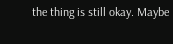the thing is still okay. Maybe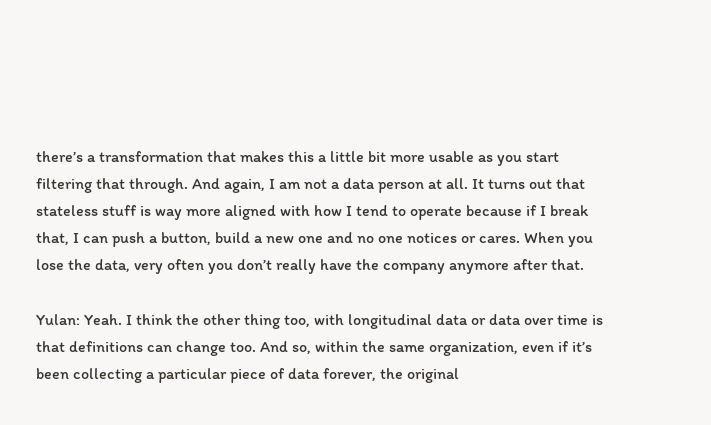there’s a transformation that makes this a little bit more usable as you start filtering that through. And again, I am not a data person at all. It turns out that stateless stuff is way more aligned with how I tend to operate because if I break that, I can push a button, build a new one and no one notices or cares. When you lose the data, very often you don’t really have the company anymore after that.

Yulan: Yeah. I think the other thing too, with longitudinal data or data over time is that definitions can change too. And so, within the same organization, even if it’s been collecting a particular piece of data forever, the original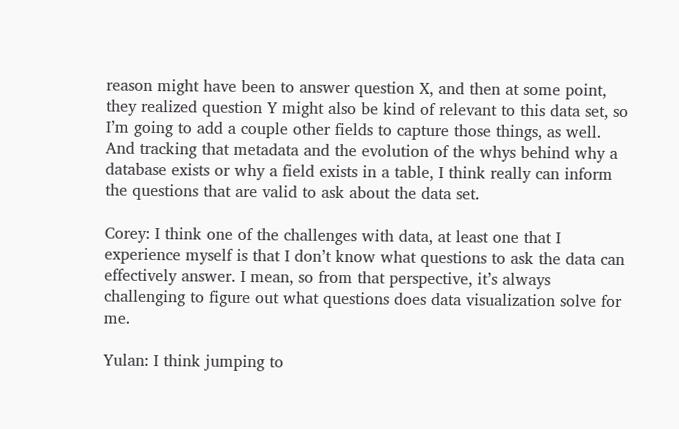reason might have been to answer question X, and then at some point, they realized question Y might also be kind of relevant to this data set, so I’m going to add a couple other fields to capture those things, as well. And tracking that metadata and the evolution of the whys behind why a database exists or why a field exists in a table, I think really can inform the questions that are valid to ask about the data set.

Corey: I think one of the challenges with data, at least one that I experience myself is that I don’t know what questions to ask the data can effectively answer. I mean, so from that perspective, it’s always challenging to figure out what questions does data visualization solve for me.

Yulan: I think jumping to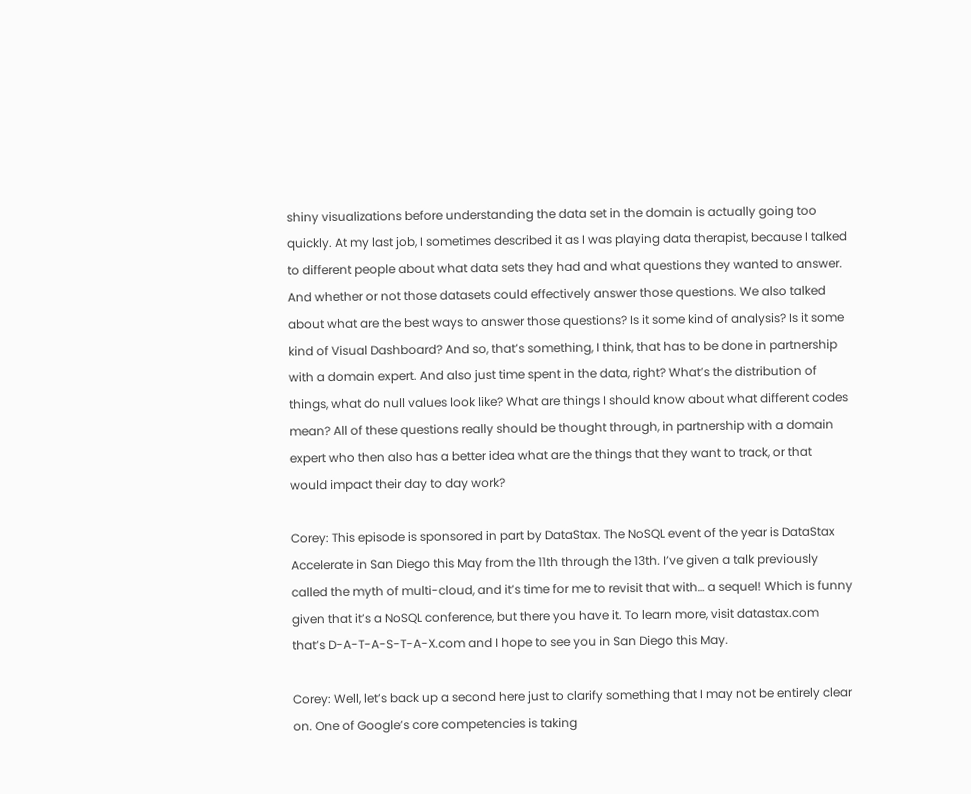shiny visualizations before understanding the data set in the domain is actually going too quickly. At my last job, I sometimes described it as I was playing data therapist, because I talked to different people about what data sets they had and what questions they wanted to answer. And whether or not those datasets could effectively answer those questions. We also talked about what are the best ways to answer those questions? Is it some kind of analysis? Is it some kind of Visual Dashboard? And so, that’s something, I think, that has to be done in partnership with a domain expert. And also just time spent in the data, right? What’s the distribution of things, what do null values look like? What are things I should know about what different codes mean? All of these questions really should be thought through, in partnership with a domain expert who then also has a better idea what are the things that they want to track, or that would impact their day to day work?

Corey: This episode is sponsored in part by DataStax. The NoSQL event of the year is DataStax Accelerate in San Diego this May from the 11th through the 13th. I’ve given a talk previously called the myth of multi-cloud, and it’s time for me to revisit that with… a sequel! Which is funny given that it’s a NoSQL conference, but there you have it. To learn more, visit datastax.com that’s D-A-T-A-S-T-A-X.com and I hope to see you in San Diego this May.

Corey: Well, let’s back up a second here just to clarify something that I may not be entirely clear on. One of Google’s core competencies is taking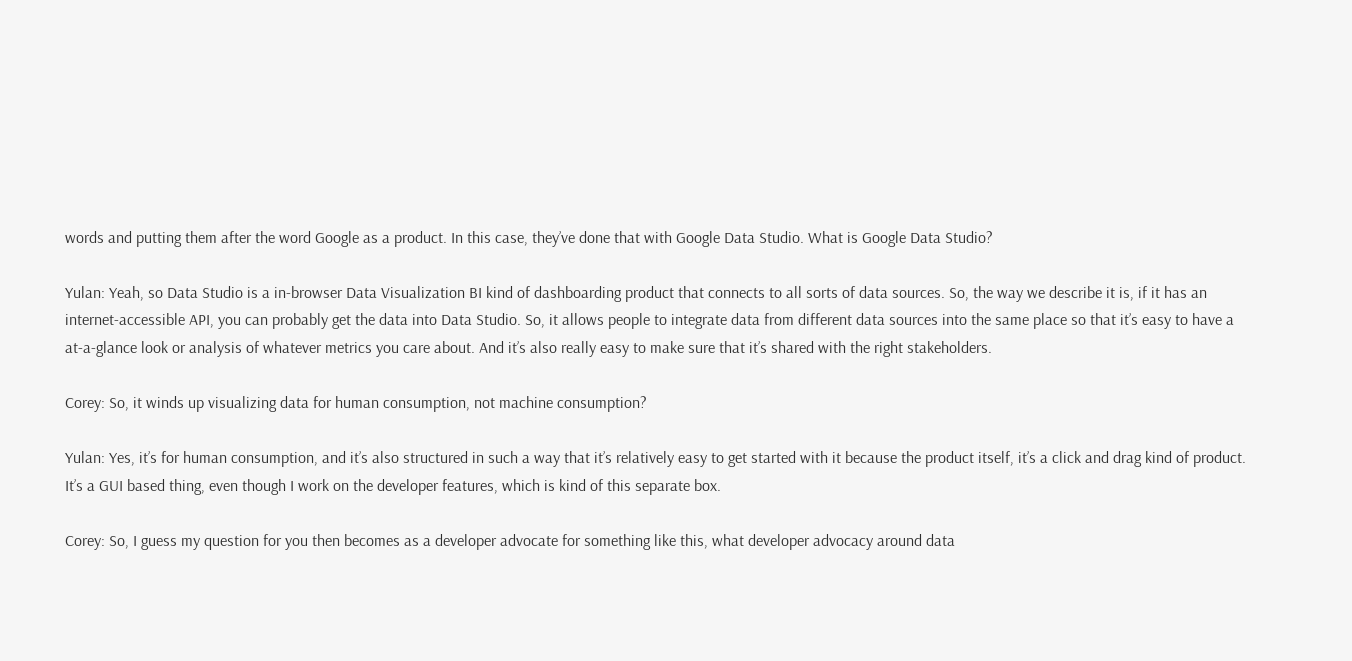words and putting them after the word Google as a product. In this case, they’ve done that with Google Data Studio. What is Google Data Studio?

Yulan: Yeah, so Data Studio is a in-browser Data Visualization BI kind of dashboarding product that connects to all sorts of data sources. So, the way we describe it is, if it has an internet-accessible API, you can probably get the data into Data Studio. So, it allows people to integrate data from different data sources into the same place so that it’s easy to have a at-a-glance look or analysis of whatever metrics you care about. And it’s also really easy to make sure that it’s shared with the right stakeholders.

Corey: So, it winds up visualizing data for human consumption, not machine consumption?

Yulan: Yes, it’s for human consumption, and it’s also structured in such a way that it’s relatively easy to get started with it because the product itself, it’s a click and drag kind of product. It’s a GUI based thing, even though I work on the developer features, which is kind of this separate box.

Corey: So, I guess my question for you then becomes as a developer advocate for something like this, what developer advocacy around data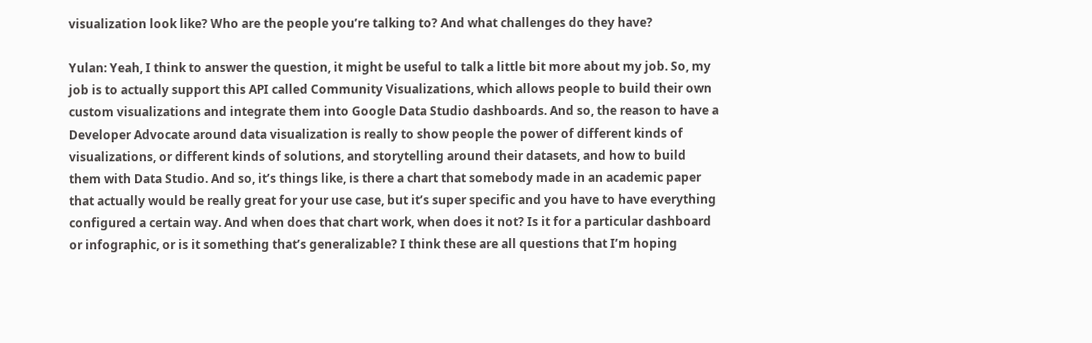visualization look like? Who are the people you’re talking to? And what challenges do they have?

Yulan: Yeah, I think to answer the question, it might be useful to talk a little bit more about my job. So, my job is to actually support this API called Community Visualizations, which allows people to build their own custom visualizations and integrate them into Google Data Studio dashboards. And so, the reason to have a Developer Advocate around data visualization is really to show people the power of different kinds of visualizations, or different kinds of solutions, and storytelling around their datasets, and how to build them with Data Studio. And so, it’s things like, is there a chart that somebody made in an academic paper that actually would be really great for your use case, but it’s super specific and you have to have everything configured a certain way. And when does that chart work, when does it not? Is it for a particular dashboard or infographic, or is it something that’s generalizable? I think these are all questions that I’m hoping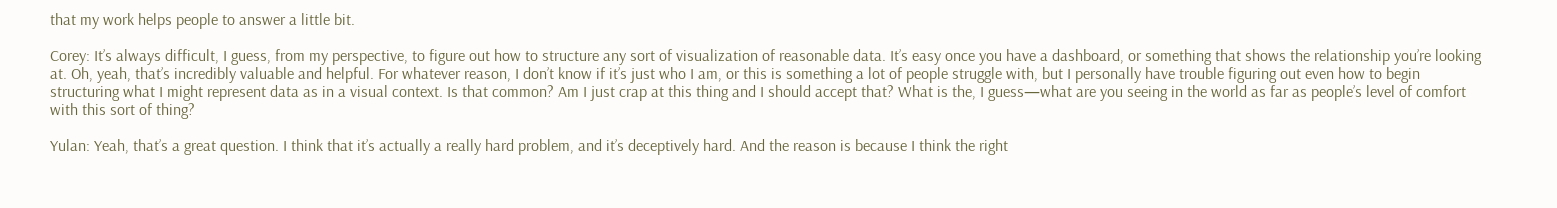that my work helps people to answer a little bit.

Corey: It’s always difficult, I guess, from my perspective, to figure out how to structure any sort of visualization of reasonable data. It’s easy once you have a dashboard, or something that shows the relationship you’re looking at. Oh, yeah, that’s incredibly valuable and helpful. For whatever reason, I don’t know if it’s just who I am, or this is something a lot of people struggle with, but I personally have trouble figuring out even how to begin structuring what I might represent data as in a visual context. Is that common? Am I just crap at this thing and I should accept that? What is the, I guess—what are you seeing in the world as far as people’s level of comfort with this sort of thing?

Yulan: Yeah, that’s a great question. I think that it’s actually a really hard problem, and it’s deceptively hard. And the reason is because I think the right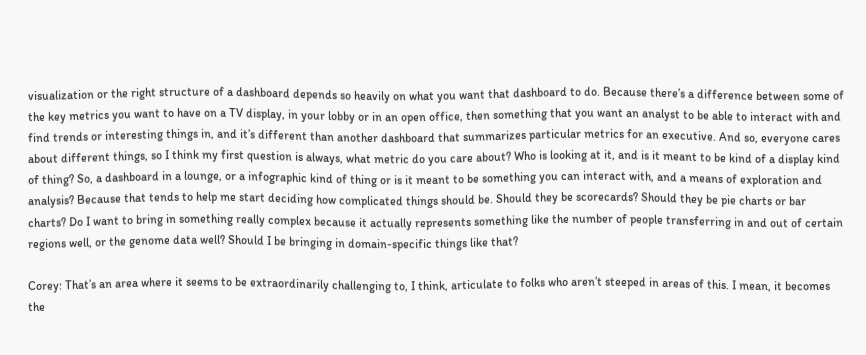visualization or the right structure of a dashboard depends so heavily on what you want that dashboard to do. Because there’s a difference between some of the key metrics you want to have on a TV display, in your lobby or in an open office, then something that you want an analyst to be able to interact with and find trends or interesting things in, and it’s different than another dashboard that summarizes particular metrics for an executive. And so, everyone cares about different things, so I think my first question is always, what metric do you care about? Who is looking at it, and is it meant to be kind of a display kind of thing? So, a dashboard in a lounge, or a infographic kind of thing or is it meant to be something you can interact with, and a means of exploration and analysis? Because that tends to help me start deciding how complicated things should be. Should they be scorecards? Should they be pie charts or bar charts? Do I want to bring in something really complex because it actually represents something like the number of people transferring in and out of certain regions well, or the genome data well? Should I be bringing in domain-specific things like that?

Corey: That’s an area where it seems to be extraordinarily challenging to, I think, articulate to folks who aren’t steeped in areas of this. I mean, it becomes the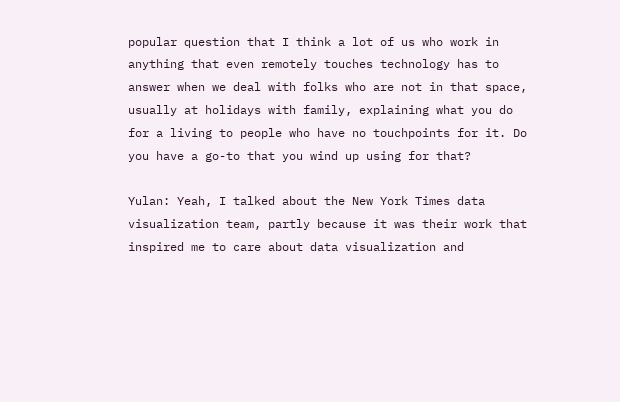popular question that I think a lot of us who work in anything that even remotely touches technology has to answer when we deal with folks who are not in that space, usually at holidays with family, explaining what you do for a living to people who have no touchpoints for it. Do you have a go-to that you wind up using for that?

Yulan: Yeah, I talked about the New York Times data visualization team, partly because it was their work that inspired me to care about data visualization and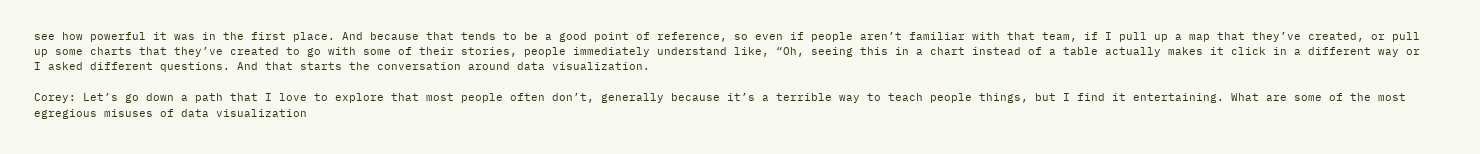see how powerful it was in the first place. And because that tends to be a good point of reference, so even if people aren’t familiar with that team, if I pull up a map that they’ve created, or pull up some charts that they’ve created to go with some of their stories, people immediately understand like, “Oh, seeing this in a chart instead of a table actually makes it click in a different way or I asked different questions. And that starts the conversation around data visualization.

Corey: Let’s go down a path that I love to explore that most people often don’t, generally because it’s a terrible way to teach people things, but I find it entertaining. What are some of the most egregious misuses of data visualization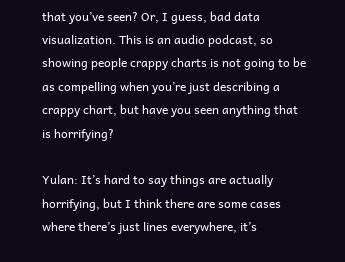that you’ve seen? Or, I guess, bad data visualization. This is an audio podcast, so showing people crappy charts is not going to be as compelling when you’re just describing a crappy chart, but have you seen anything that is horrifying?

Yulan: It’s hard to say things are actually horrifying, but I think there are some cases where there’s just lines everywhere, it’s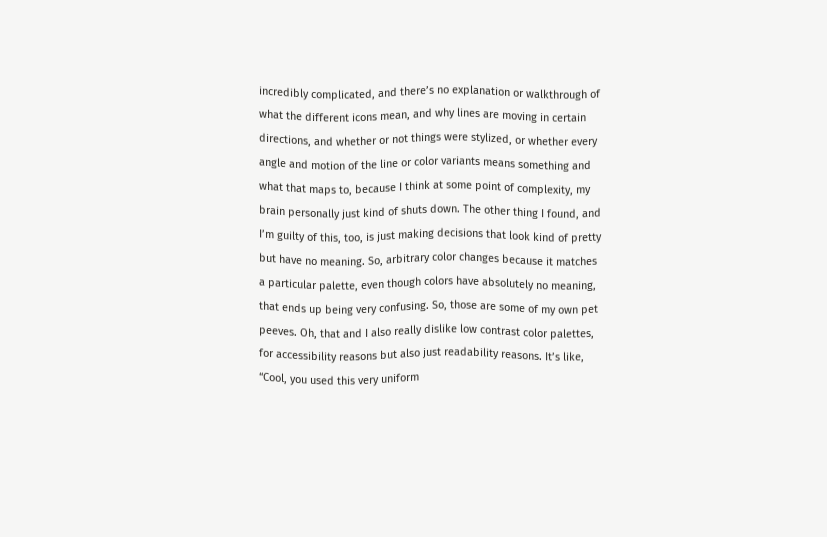incredibly complicated, and there’s no explanation or walkthrough of what the different icons mean, and why lines are moving in certain directions, and whether or not things were stylized, or whether every angle and motion of the line or color variants means something and what that maps to, because I think at some point of complexity, my brain personally just kind of shuts down. The other thing I found, and I’m guilty of this, too, is just making decisions that look kind of pretty but have no meaning. So, arbitrary color changes because it matches a particular palette, even though colors have absolutely no meaning, that ends up being very confusing. So, those are some of my own pet peeves. Oh, that and I also really dislike low contrast color palettes, for accessibility reasons but also just readability reasons. It’s like, “Cool, you used this very uniform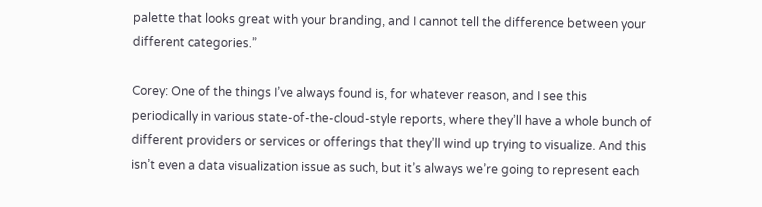palette that looks great with your branding, and I cannot tell the difference between your different categories.”

Corey: One of the things I’ve always found is, for whatever reason, and I see this periodically in various state-of-the-cloud-style reports, where they’ll have a whole bunch of different providers or services or offerings that they’ll wind up trying to visualize. And this isn’t even a data visualization issue as such, but it’s always we’re going to represent each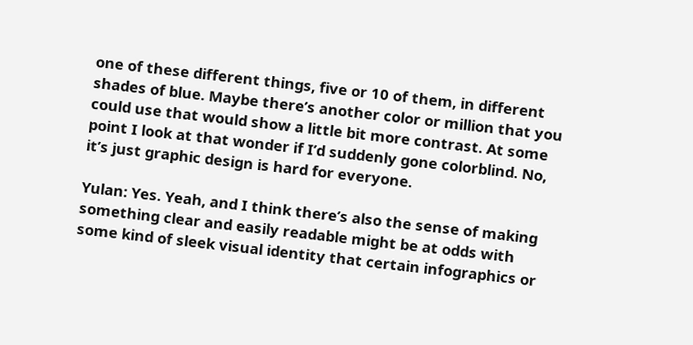one of these different things, five or 10 of them, in different shades of blue. Maybe there’s another color or million that you could use that would show a little bit more contrast. At some point I look at that wonder if I’d suddenly gone colorblind. No, it’s just graphic design is hard for everyone.

Yulan: Yes. Yeah, and I think there’s also the sense of making something clear and easily readable might be at odds with some kind of sleek visual identity that certain infographics or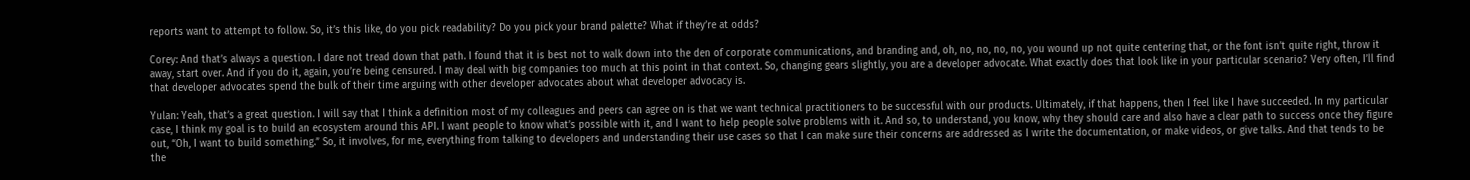reports want to attempt to follow. So, it’s this like, do you pick readability? Do you pick your brand palette? What if they’re at odds?

Corey: And that’s always a question. I dare not tread down that path. I found that it is best not to walk down into the den of corporate communications, and branding and, oh, no, no, no, no, you wound up not quite centering that, or the font isn’t quite right, throw it away, start over. And if you do it, again, you’re being censured. I may deal with big companies too much at this point in that context. So, changing gears slightly, you are a developer advocate. What exactly does that look like in your particular scenario? Very often, I’ll find that developer advocates spend the bulk of their time arguing with other developer advocates about what developer advocacy is.

Yulan: Yeah, that’s a great question. I will say that I think a definition most of my colleagues and peers can agree on is that we want technical practitioners to be successful with our products. Ultimately, if that happens, then I feel like I have succeeded. In my particular case, I think my goal is to build an ecosystem around this API. I want people to know what’s possible with it, and I want to help people solve problems with it. And so, to understand, you know, why they should care and also have a clear path to success once they figure out, “Oh, I want to build something.” So, it involves, for me, everything from talking to developers and understanding their use cases so that I can make sure their concerns are addressed as I write the documentation, or make videos, or give talks. And that tends to be the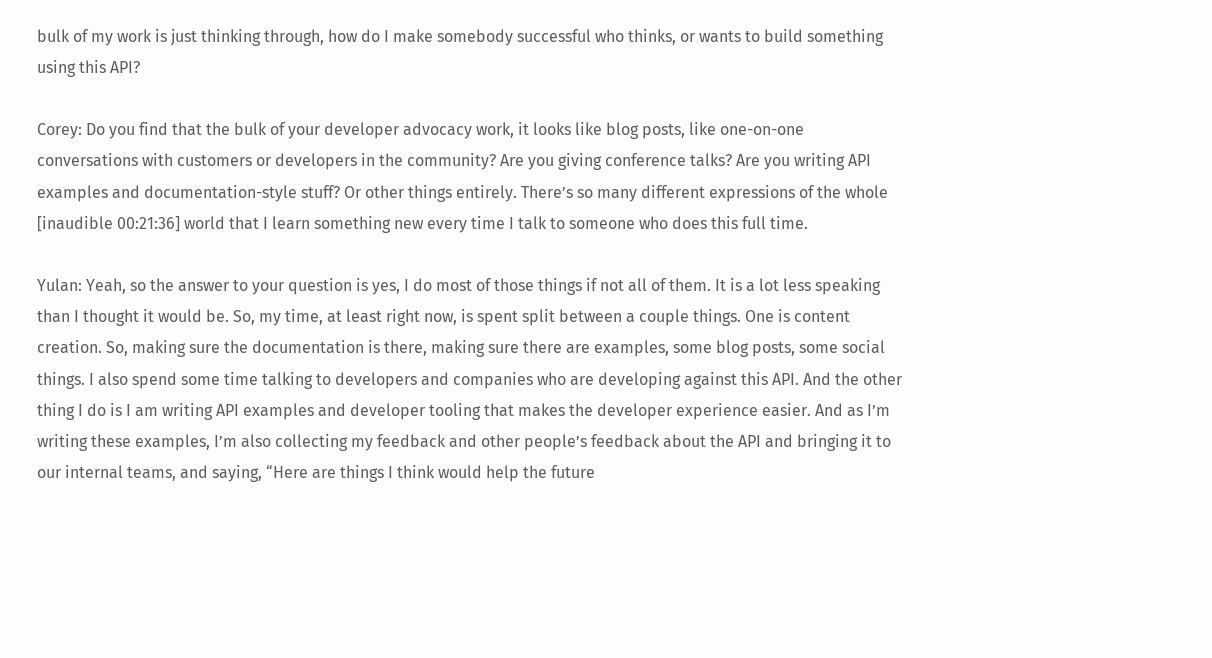bulk of my work is just thinking through, how do I make somebody successful who thinks, or wants to build something using this API?

Corey: Do you find that the bulk of your developer advocacy work, it looks like blog posts, like one-on-one conversations with customers or developers in the community? Are you giving conference talks? Are you writing API examples and documentation-style stuff? Or other things entirely. There’s so many different expressions of the whole [inaudible 00:21:36] world that I learn something new every time I talk to someone who does this full time.

Yulan: Yeah, so the answer to your question is yes, I do most of those things if not all of them. It is a lot less speaking than I thought it would be. So, my time, at least right now, is spent split between a couple things. One is content creation. So, making sure the documentation is there, making sure there are examples, some blog posts, some social things. I also spend some time talking to developers and companies who are developing against this API. And the other thing I do is I am writing API examples and developer tooling that makes the developer experience easier. And as I’m writing these examples, I’m also collecting my feedback and other people’s feedback about the API and bringing it to our internal teams, and saying, “Here are things I think would help the future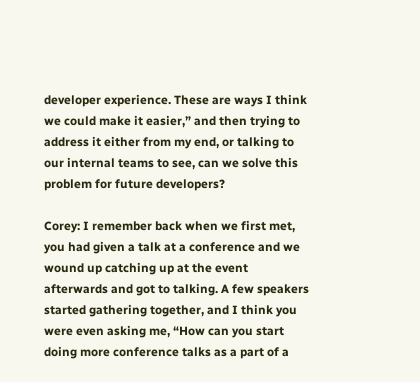developer experience. These are ways I think we could make it easier,” and then trying to address it either from my end, or talking to our internal teams to see, can we solve this problem for future developers?

Corey: I remember back when we first met, you had given a talk at a conference and we wound up catching up at the event afterwards and got to talking. A few speakers started gathering together, and I think you were even asking me, “How can you start doing more conference talks as a part of a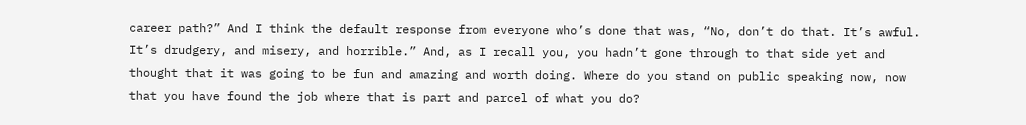career path?” And I think the default response from everyone who’s done that was, “No, don’t do that. It’s awful. It’s drudgery, and misery, and horrible.” And, as I recall you, you hadn’t gone through to that side yet and thought that it was going to be fun and amazing and worth doing. Where do you stand on public speaking now, now that you have found the job where that is part and parcel of what you do?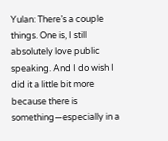Yulan: There’s a couple things. One is, I still absolutely love public speaking. And I do wish I did it a little bit more because there is something—especially in a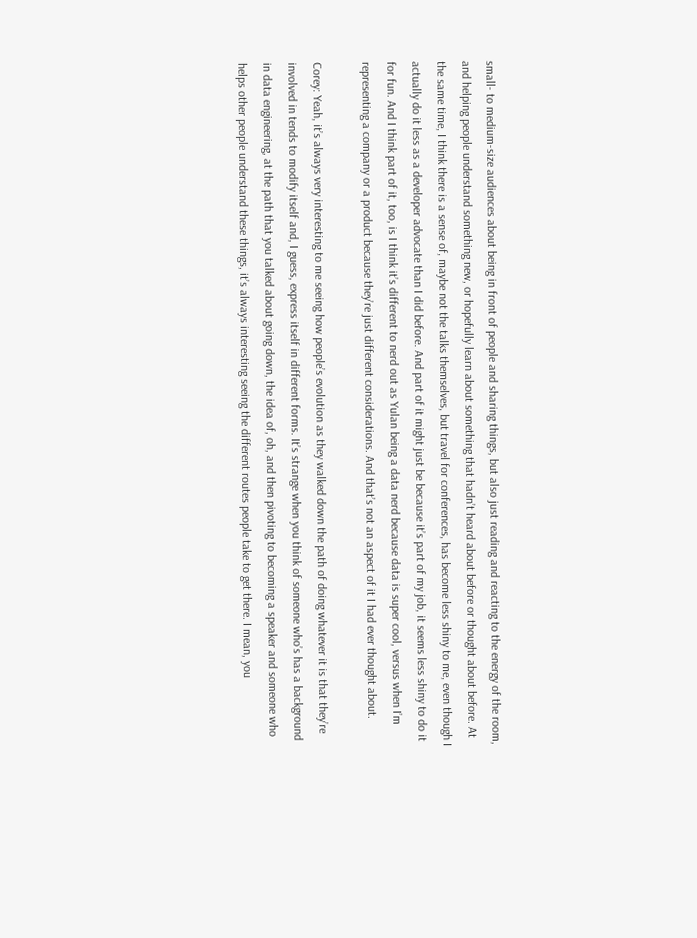small- to medium-size audiences about being in front of people and sharing things, but also just reading and reacting to the energy of the room, and helping people understand something new, or hopefully learn about something that hadn’t heard about before or thought about before. At the same time, I think there is a sense of, maybe not the talks themselves, but travel for conferences, has become less shiny to me, even though I actually do it less as a developer advocate than I did before. And part of it might just be because it’s part of my job, it seems less shiny to do it for fun. And I think part of it, too, is I think it’s different to nerd out as Yulan being a data nerd because data is super cool, versus when I’m representing a company or a product because they’re just different considerations. And that’s not an aspect of it I had ever thought about.

Corey: Yeah, it’s always very interesting to me seeing how people’s evolution as they walked down the path of doing whatever it is that they’re involved in tends to modify itself and, I guess, express itself in different forms. It’s strange when you think of someone who’s has a background in data engineering, at the path that you talked about going down, the idea of, oh, and then pivoting to becoming a speaker and someone who helps other people understand these things, it’s always interesting seeing the different routes people take to get there. I mean, you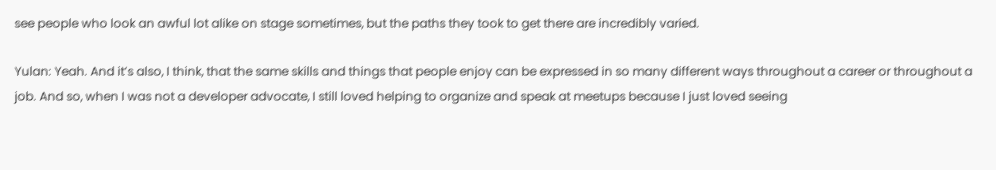see people who look an awful lot alike on stage sometimes, but the paths they took to get there are incredibly varied.

Yulan: Yeah. And it’s also, I think, that the same skills and things that people enjoy can be expressed in so many different ways throughout a career or throughout a job. And so, when I was not a developer advocate, I still loved helping to organize and speak at meetups because I just loved seeing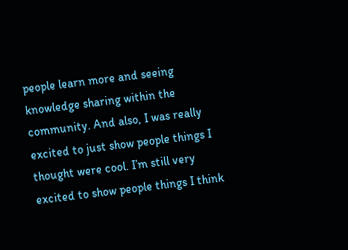people learn more and seeing knowledge sharing within the community. And also, I was really excited to just show people things I thought were cool. I’m still very excited to show people things I think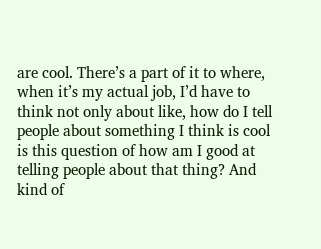are cool. There’s a part of it to where, when it’s my actual job, I’d have to think not only about like, how do I tell people about something I think is cool is this question of how am I good at telling people about that thing? And kind of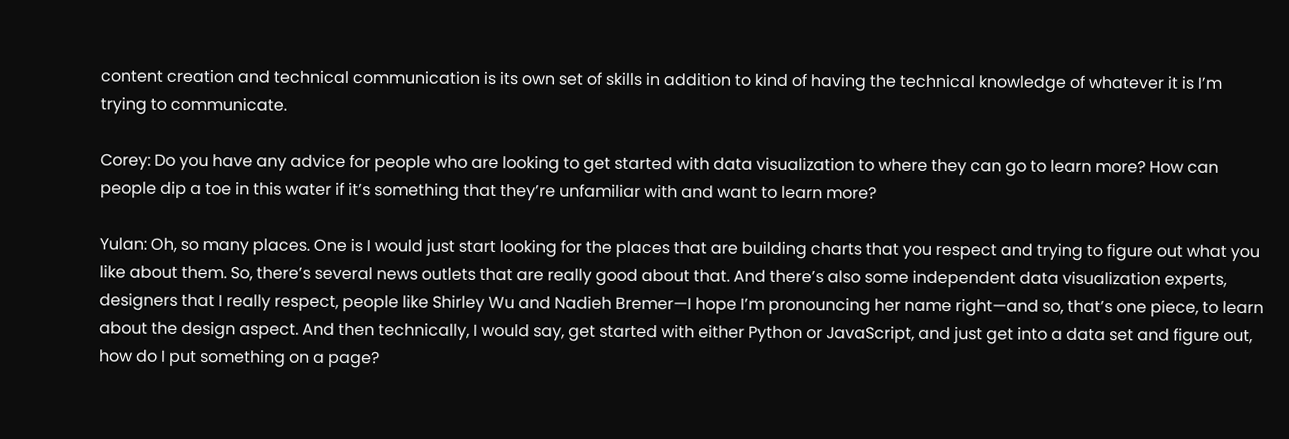content creation and technical communication is its own set of skills in addition to kind of having the technical knowledge of whatever it is I’m trying to communicate.

Corey: Do you have any advice for people who are looking to get started with data visualization to where they can go to learn more? How can people dip a toe in this water if it’s something that they’re unfamiliar with and want to learn more?

Yulan: Oh, so many places. One is I would just start looking for the places that are building charts that you respect and trying to figure out what you like about them. So, there’s several news outlets that are really good about that. And there’s also some independent data visualization experts, designers that I really respect, people like Shirley Wu and Nadieh Bremer—I hope I’m pronouncing her name right—and so, that’s one piece, to learn about the design aspect. And then technically, I would say, get started with either Python or JavaScript, and just get into a data set and figure out, how do I put something on a page?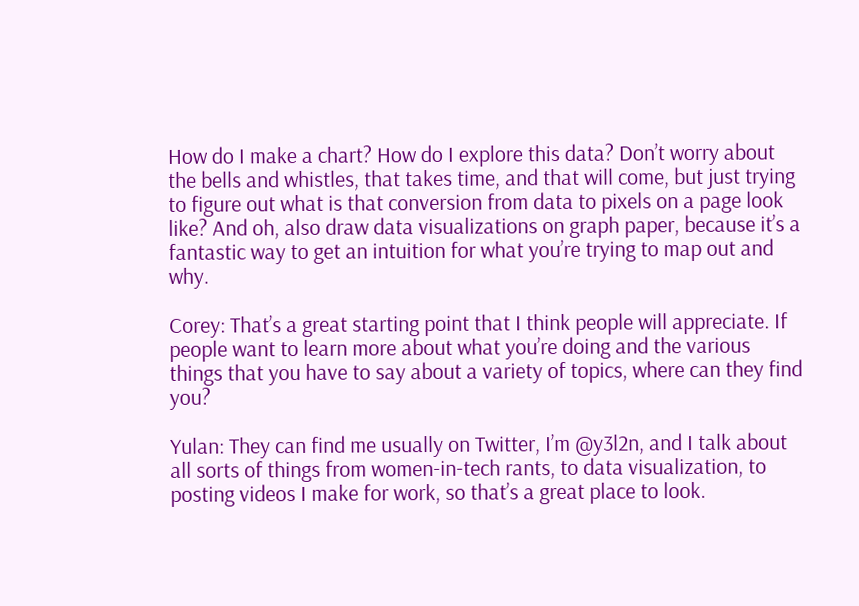How do I make a chart? How do I explore this data? Don’t worry about the bells and whistles, that takes time, and that will come, but just trying to figure out what is that conversion from data to pixels on a page look like? And oh, also draw data visualizations on graph paper, because it’s a fantastic way to get an intuition for what you’re trying to map out and why.

Corey: That’s a great starting point that I think people will appreciate. If people want to learn more about what you’re doing and the various things that you have to say about a variety of topics, where can they find you?

Yulan: They can find me usually on Twitter, I’m @y3l2n, and I talk about all sorts of things from women-in-tech rants, to data visualization, to posting videos I make for work, so that’s a great place to look.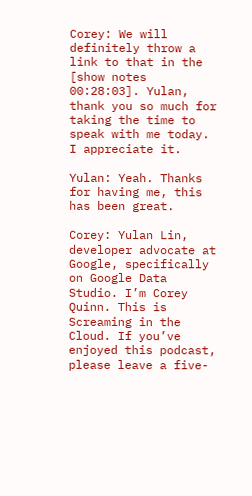Corey: We will definitely throw a link to that in the [show notes 00:28:03]. Yulan, thank you so much for taking the time to speak with me today. I appreciate it.

Yulan: Yeah. Thanks for having me, this has been great.

Corey: Yulan Lin, developer advocate at Google, specifically on Google Data Studio. I’m Corey Quinn. This is Screaming in the Cloud. If you’ve enjoyed this podcast, please leave a five-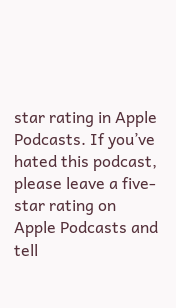star rating in Apple Podcasts. If you’ve hated this podcast, please leave a five-star rating on Apple Podcasts and tell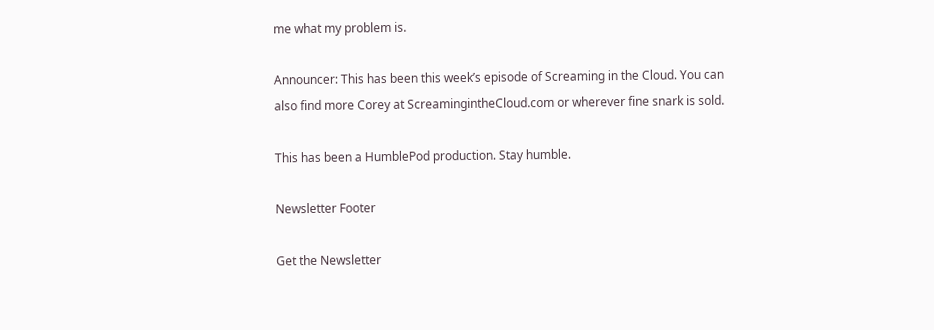me what my problem is.

Announcer: This has been this week’s episode of Screaming in the Cloud. You can also find more Corey at ScreamingintheCloud.com or wherever fine snark is sold.

This has been a HumblePod production. Stay humble.

Newsletter Footer

Get the Newsletter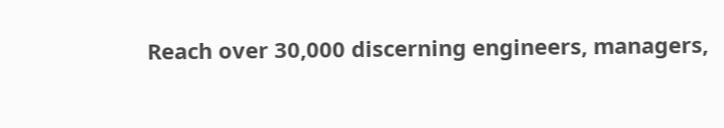Reach over 30,000 discerning engineers, managers,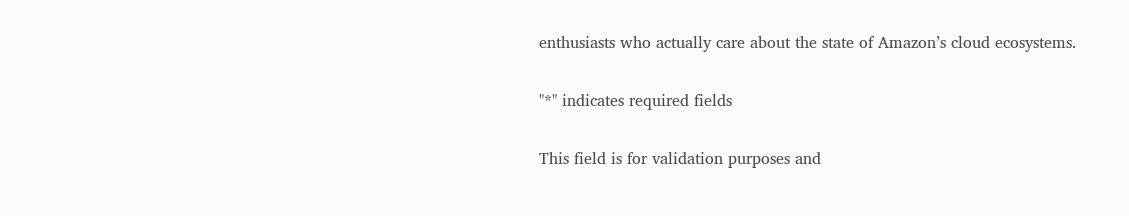enthusiasts who actually care about the state of Amazon’s cloud ecosystems.

"*" indicates required fields

This field is for validation purposes and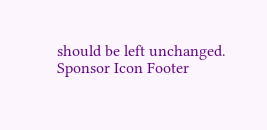should be left unchanged.
Sponsor Icon Footer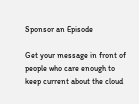Sponsor an Episode

Get your message in front of people who care enough to keep current about the cloud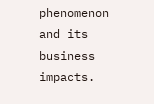phenomenon and its business impacts.